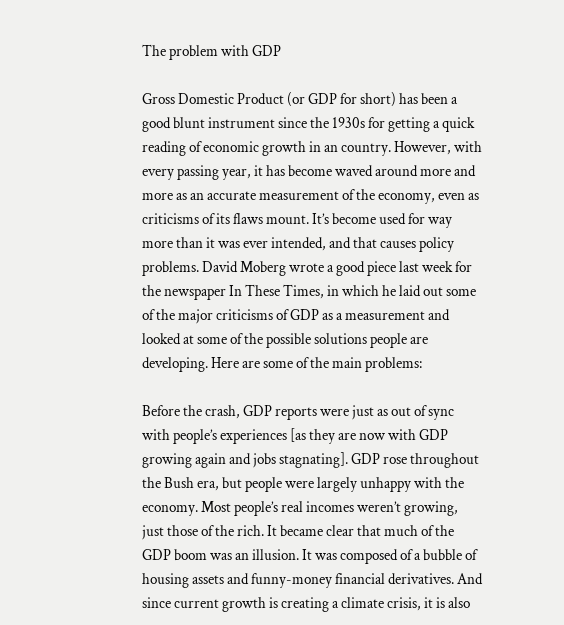The problem with GDP

Gross Domestic Product (or GDP for short) has been a good blunt instrument since the 1930s for getting a quick reading of economic growth in an country. However, with every passing year, it has become waved around more and more as an accurate measurement of the economy, even as criticisms of its flaws mount. It’s become used for way more than it was ever intended, and that causes policy problems. David Moberg wrote a good piece last week for the newspaper In These Times, in which he laid out some of the major criticisms of GDP as a measurement and looked at some of the possible solutions people are developing. Here are some of the main problems:

Before the crash, GDP reports were just as out of sync with people’s experiences [as they are now with GDP growing again and jobs stagnating]. GDP rose throughout the Bush era, but people were largely unhappy with the economy. Most people’s real incomes weren’t growing, just those of the rich. It became clear that much of the GDP boom was an illusion. It was composed of a bubble of housing assets and funny-money financial derivatives. And since current growth is creating a climate crisis, it is also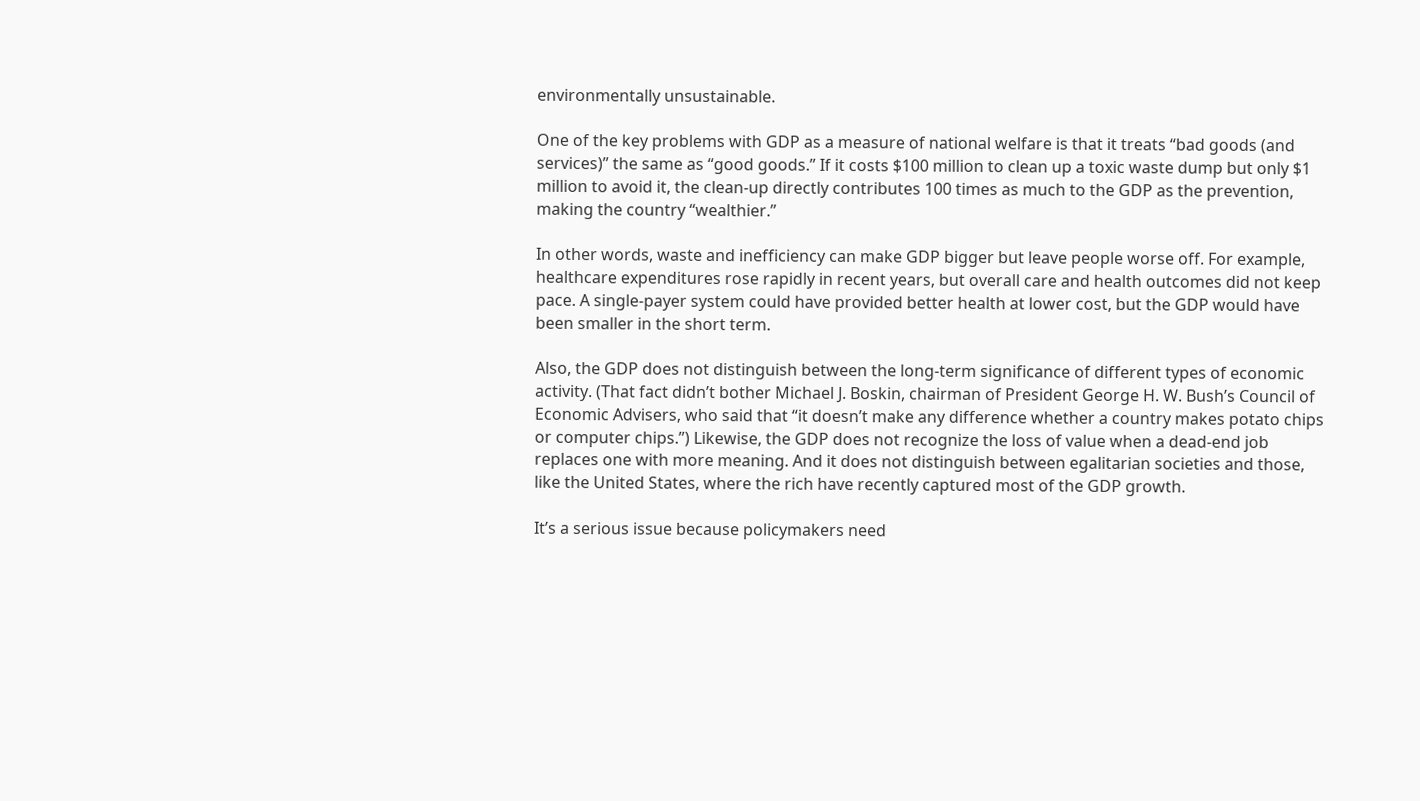environmentally unsustainable.

One of the key problems with GDP as a measure of national welfare is that it treats “bad goods (and services)” the same as “good goods.” If it costs $100 million to clean up a toxic waste dump but only $1 million to avoid it, the clean-up directly contributes 100 times as much to the GDP as the prevention, making the country “wealthier.”

In other words, waste and inefficiency can make GDP bigger but leave people worse off. For example, healthcare expenditures rose rapidly in recent years, but overall care and health outcomes did not keep pace. A single-payer system could have provided better health at lower cost, but the GDP would have been smaller in the short term.

Also, the GDP does not distinguish between the long-term significance of different types of economic activity. (That fact didn’t bother Michael J. Boskin, chairman of President George H. W. Bush’s Council of Economic Advisers, who said that “it doesn’t make any difference whether a country makes potato chips or computer chips.”) Likewise, the GDP does not recognize the loss of value when a dead-end job replaces one with more meaning. And it does not distinguish between egalitarian societies and those, like the United States, where the rich have recently captured most of the GDP growth.

It’s a serious issue because policymakers need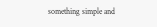something simple and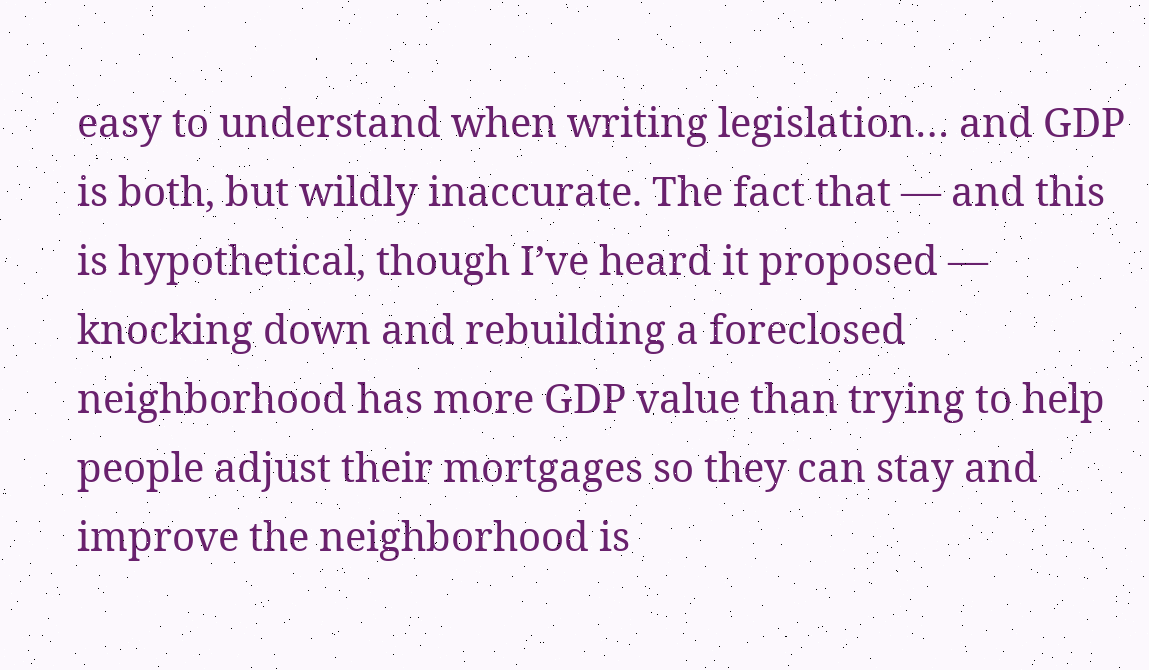easy to understand when writing legislation… and GDP is both, but wildly inaccurate. The fact that — and this is hypothetical, though I’ve heard it proposed — knocking down and rebuilding a foreclosed neighborhood has more GDP value than trying to help people adjust their mortgages so they can stay and improve the neighborhood is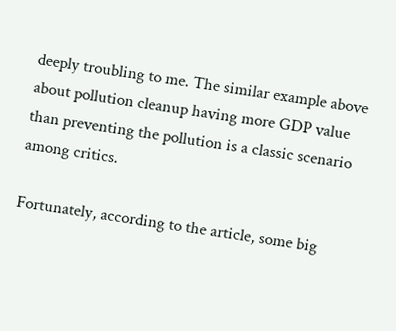deeply troubling to me. The similar example above about pollution cleanup having more GDP value than preventing the pollution is a classic scenario among critics.

Fortunately, according to the article, some big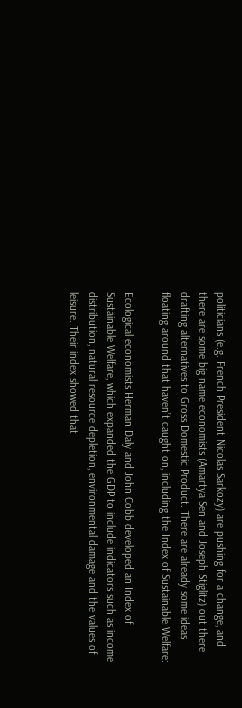politicians (e.g. French President Nicolas Sarkozy) are pushing for a change, and there are some big name economists (Amartya Sen and Joseph Stiglitz) out there drafting alternatives to Gross Domestic Product. There are already some ideas floating around that haven’t caught on, including the Index of Sustainable Welfare:

Ecological economists Herman Daly and John Cobb developed an Index of Sustainable Welfare, which expanded the GDP to include indicators such as income distribution, natural resource depletion, environmental damage and the values of leisure. Their index showed that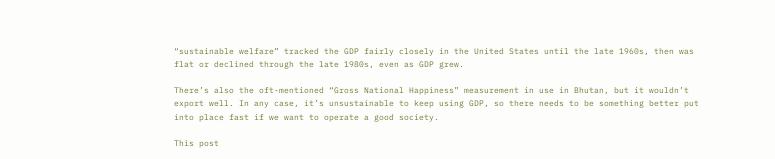“sustainable welfare” tracked the GDP fairly closely in the United States until the late 1960s, then was flat or declined through the late 1980s, even as GDP grew.

There’s also the oft-mentioned “Gross National Happiness” measurement in use in Bhutan, but it wouldn’t export well. In any case, it’s unsustainable to keep using GDP, so there needs to be something better put into place fast if we want to operate a good society.

This post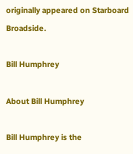originally appeared on Starboard Broadside.

Bill Humphrey

About Bill Humphrey

Bill Humphrey is the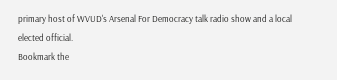primary host of WVUD's Arsenal For Democracy talk radio show and a local elected official.
Bookmark the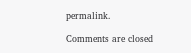permalink.

Comments are closed